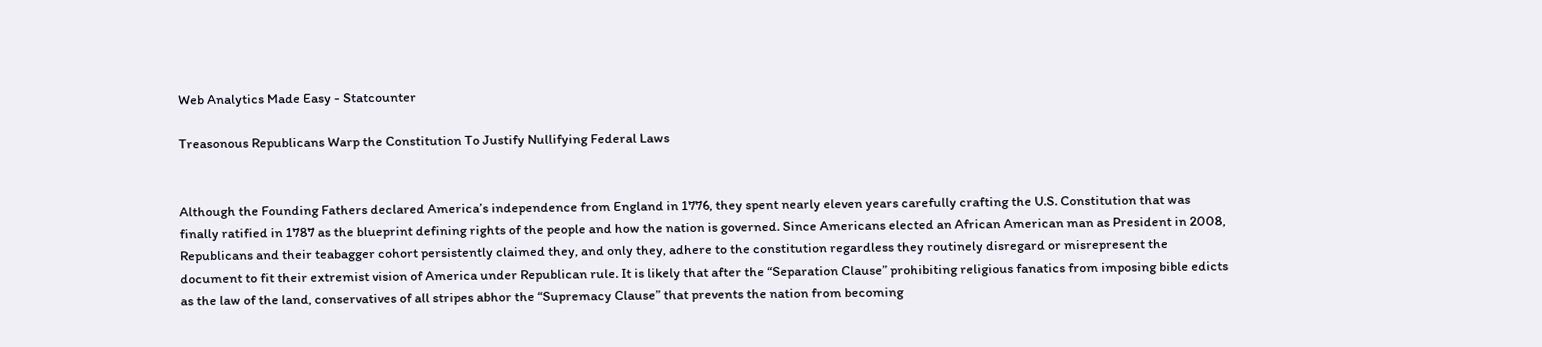Web Analytics Made Easy - Statcounter

Treasonous Republicans Warp the Constitution To Justify Nullifying Federal Laws


Although the Founding Fathers declared America’s independence from England in 1776, they spent nearly eleven years carefully crafting the U.S. Constitution that was finally ratified in 1787 as the blueprint defining rights of the people and how the nation is governed. Since Americans elected an African American man as President in 2008, Republicans and their teabagger cohort persistently claimed they, and only they, adhere to the constitution regardless they routinely disregard or misrepresent the document to fit their extremist vision of America under Republican rule. It is likely that after the “Separation Clause” prohibiting religious fanatics from imposing bible edicts as the law of the land, conservatives of all stripes abhor the “Supremacy Clause” that prevents the nation from becoming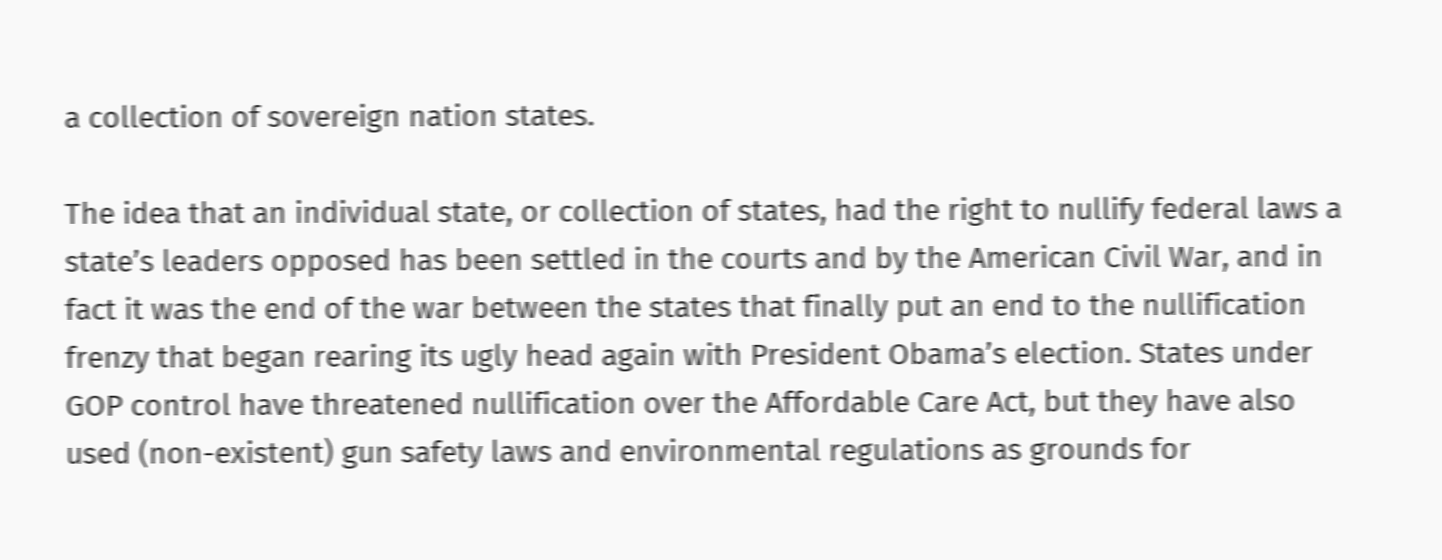a collection of sovereign nation states.

The idea that an individual state, or collection of states, had the right to nullify federal laws a state’s leaders opposed has been settled in the courts and by the American Civil War, and in fact it was the end of the war between the states that finally put an end to the nullification frenzy that began rearing its ugly head again with President Obama’s election. States under GOP control have threatened nullification over the Affordable Care Act, but they have also used (non-existent) gun safety laws and environmental regulations as grounds for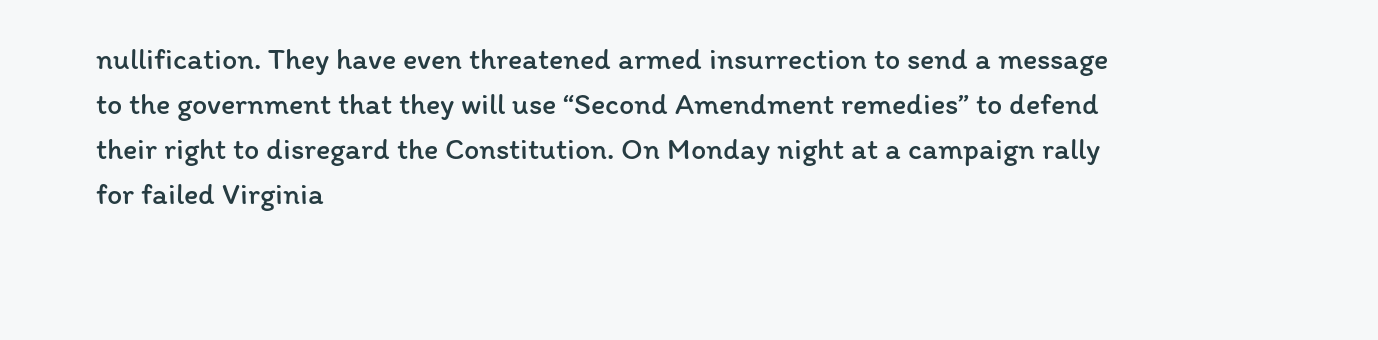nullification. They have even threatened armed insurrection to send a message to the government that they will use “Second Amendment remedies” to defend their right to disregard the Constitution. On Monday night at a campaign rally for failed Virginia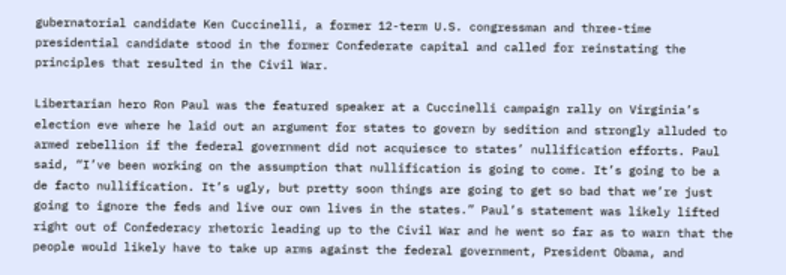gubernatorial candidate Ken Cuccinelli, a former 12-term U.S. congressman and three-time presidential candidate stood in the former Confederate capital and called for reinstating the principles that resulted in the Civil War.

Libertarian hero Ron Paul was the featured speaker at a Cuccinelli campaign rally on Virginia’s election eve where he laid out an argument for states to govern by sedition and strongly alluded to armed rebellion if the federal government did not acquiesce to states’ nullification efforts. Paul said, “I’ve been working on the assumption that nullification is going to come. It’s going to be a de facto nullification. It’s ugly, but pretty soon things are going to get so bad that we’re just going to ignore the feds and live our own lives in the states.” Paul’s statement was likely lifted right out of Confederacy rhetoric leading up to the Civil War and he went so far as to warn that the people would likely have to take up arms against the federal government, President Obama, and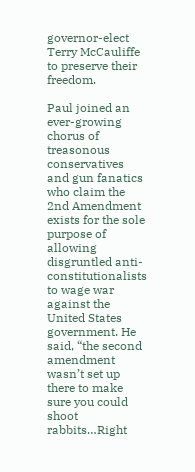governor-elect Terry McCauliffe to preserve their freedom.

Paul joined an ever-growing chorus of treasonous conservatives and gun fanatics who claim the 2nd Amendment exists for the sole purpose of allowing disgruntled anti-constitutionalists to wage war against the United States government. He said, “the second amendment wasn’t set up there to make sure you could shoot rabbits…Right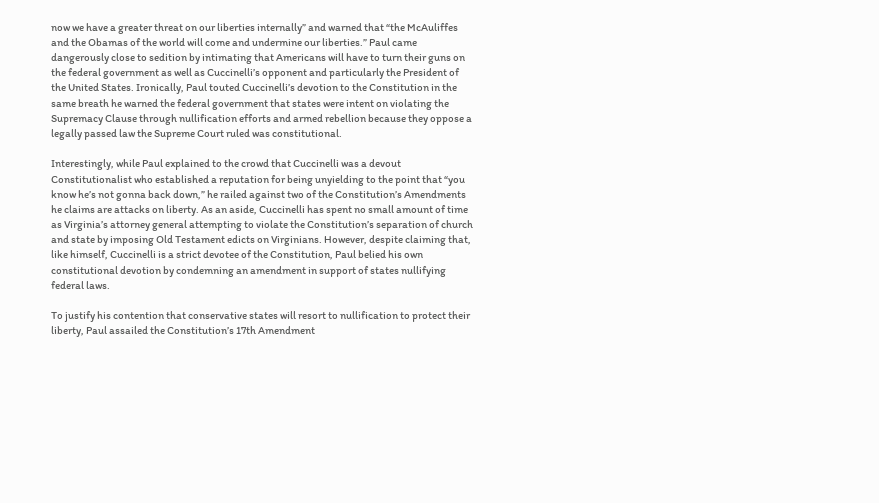now we have a greater threat on our liberties internally” and warned that “the McAuliffes and the Obamas of the world will come and undermine our liberties.” Paul came dangerously close to sedition by intimating that Americans will have to turn their guns on the federal government as well as Cuccinelli’s opponent and particularly the President of the United States. Ironically, Paul touted Cuccinelli’s devotion to the Constitution in the same breath he warned the federal government that states were intent on violating the Supremacy Clause through nullification efforts and armed rebellion because they oppose a legally passed law the Supreme Court ruled was constitutional.

Interestingly, while Paul explained to the crowd that Cuccinelli was a devout Constitutionalist who established a reputation for being unyielding to the point that “you know he’s not gonna back down,” he railed against two of the Constitution’s Amendments he claims are attacks on liberty. As an aside, Cuccinelli has spent no small amount of time as Virginia’s attorney general attempting to violate the Constitution’s separation of church and state by imposing Old Testament edicts on Virginians. However, despite claiming that, like himself, Cuccinelli is a strict devotee of the Constitution, Paul belied his own constitutional devotion by condemning an amendment in support of states nullifying federal laws.

To justify his contention that conservative states will resort to nullification to protect their liberty, Paul assailed the Constitution’s 17th Amendment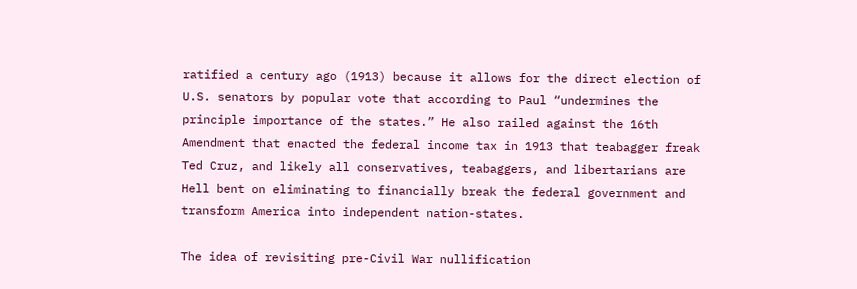ratified a century ago (1913) because it allows for the direct election of U.S. senators by popular vote that according to Paul “undermines the principle importance of the states.” He also railed against the 16th Amendment that enacted the federal income tax in 1913 that teabagger freak Ted Cruz, and likely all conservatives, teabaggers, and libertarians are Hell bent on eliminating to financially break the federal government and transform America into independent nation-states.

The idea of revisiting pre-Civil War nullification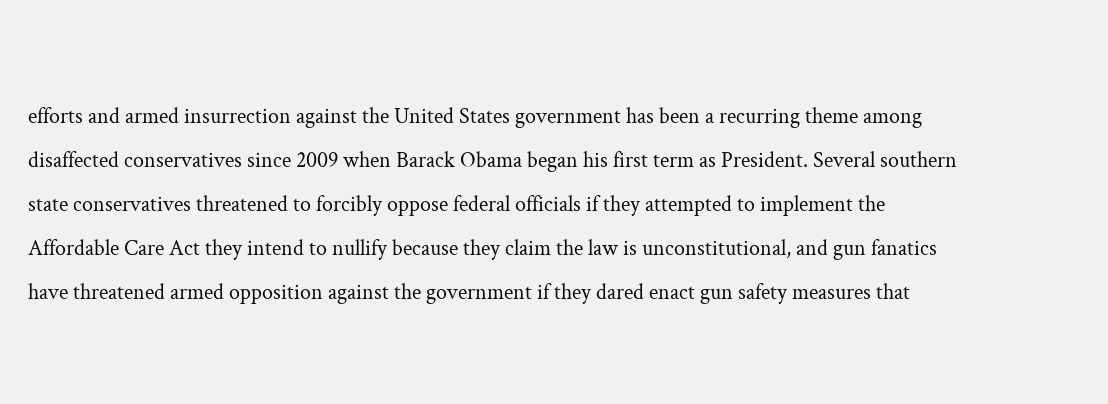efforts and armed insurrection against the United States government has been a recurring theme among disaffected conservatives since 2009 when Barack Obama began his first term as President. Several southern state conservatives threatened to forcibly oppose federal officials if they attempted to implement the Affordable Care Act they intend to nullify because they claim the law is unconstitutional, and gun fanatics have threatened armed opposition against the government if they dared enact gun safety measures that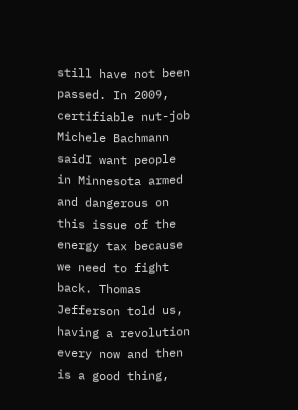still have not been passed. In 2009, certifiable nut-job Michele Bachmann saidI want people in Minnesota armed and dangerous on this issue of the energy tax because we need to fight back. Thomas Jefferson told us, having a revolution every now and then is a good thing,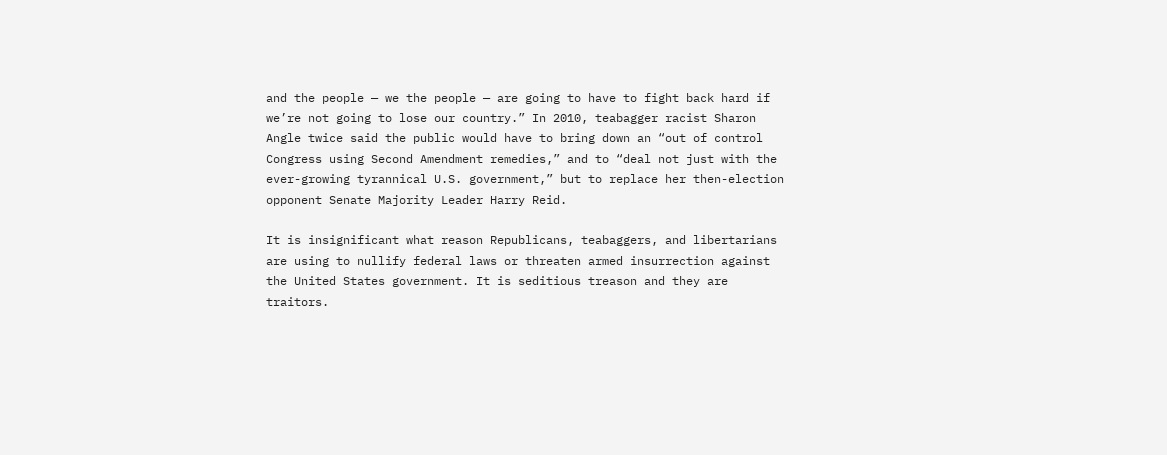and the people — we the people — are going to have to fight back hard if we’re not going to lose our country.” In 2010, teabagger racist Sharon Angle twice said the public would have to bring down an “out of control Congress using Second Amendment remedies,” and to “deal not just with the ever-growing tyrannical U.S. government,” but to replace her then-election opponent Senate Majority Leader Harry Reid.

It is insignificant what reason Republicans, teabaggers, and libertarians are using to nullify federal laws or threaten armed insurrection against the United States government. It is seditious treason and they are traitors.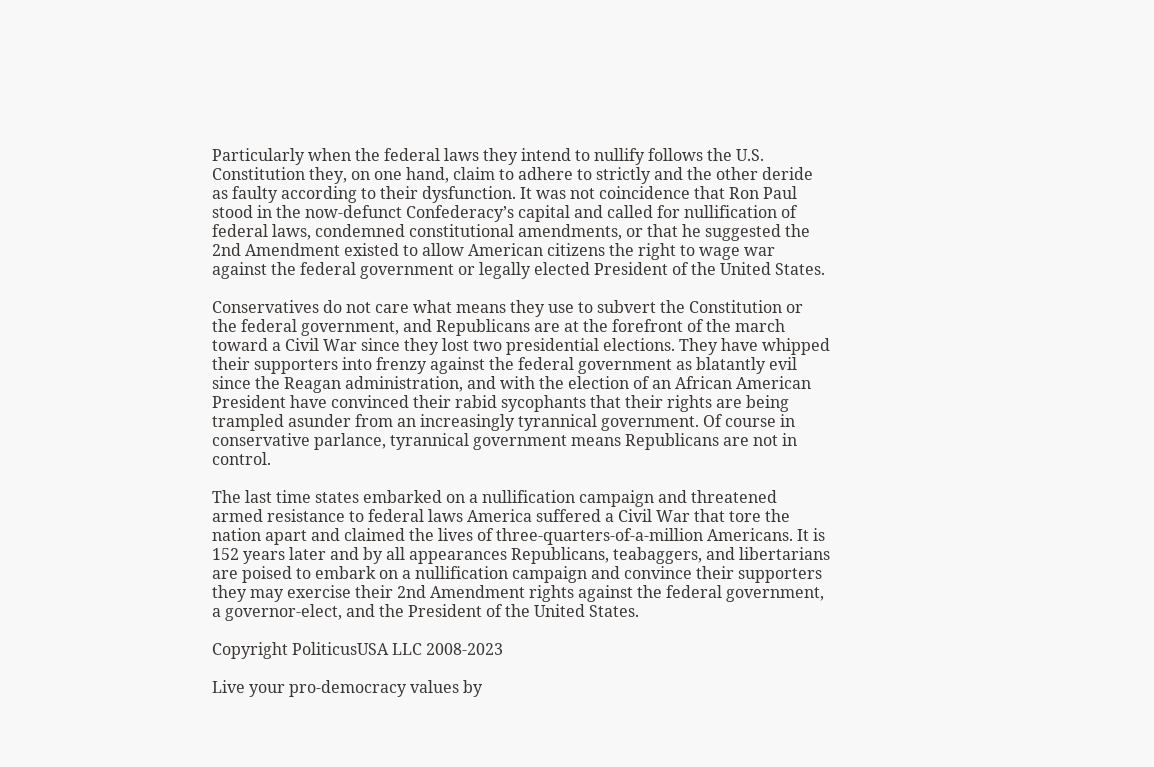Particularly when the federal laws they intend to nullify follows the U.S. Constitution they, on one hand, claim to adhere to strictly and the other deride as faulty according to their dysfunction. It was not coincidence that Ron Paul stood in the now-defunct Confederacy’s capital and called for nullification of federal laws, condemned constitutional amendments, or that he suggested the 2nd Amendment existed to allow American citizens the right to wage war against the federal government or legally elected President of the United States.

Conservatives do not care what means they use to subvert the Constitution or the federal government, and Republicans are at the forefront of the march toward a Civil War since they lost two presidential elections. They have whipped their supporters into frenzy against the federal government as blatantly evil since the Reagan administration, and with the election of an African American President have convinced their rabid sycophants that their rights are being trampled asunder from an increasingly tyrannical government. Of course in conservative parlance, tyrannical government means Republicans are not in control.

The last time states embarked on a nullification campaign and threatened armed resistance to federal laws America suffered a Civil War that tore the nation apart and claimed the lives of three-quarters-of-a-million Americans. It is 152 years later and by all appearances Republicans, teabaggers, and libertarians are poised to embark on a nullification campaign and convince their supporters they may exercise their 2nd Amendment rights against the federal government, a governor-elect, and the President of the United States.

Copyright PoliticusUSA LLC 2008-2023

Live your pro-democracy values by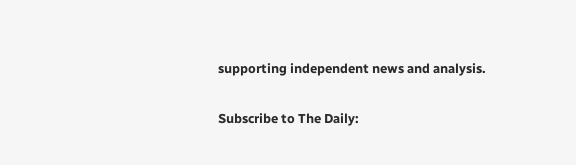supporting independent news and analysis.

Subscribe to The Daily: